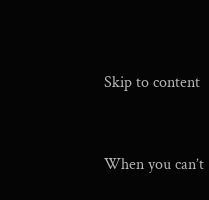Skip to content


When you can’t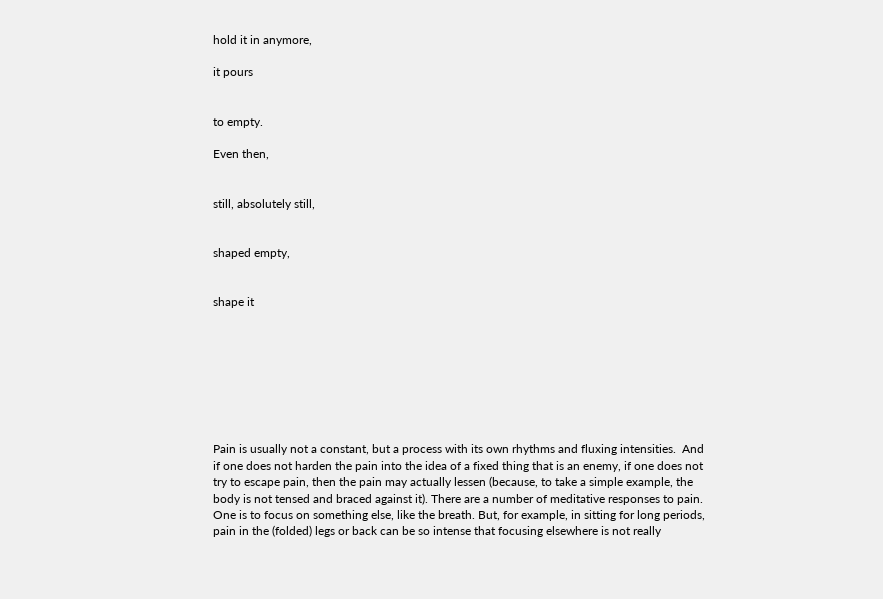hold it in anymore,

it pours


to empty.

Even then,


still, absolutely still,


shaped empty,


shape it








Pain is usually not a constant, but a process with its own rhythms and fluxing intensities.  And if one does not harden the pain into the idea of a fixed thing that is an enemy, if one does not try to escape pain, then the pain may actually lessen (because, to take a simple example, the body is not tensed and braced against it). There are a number of meditative responses to pain. One is to focus on something else, like the breath. But, for example, in sitting for long periods, pain in the (folded) legs or back can be so intense that focusing elsewhere is not really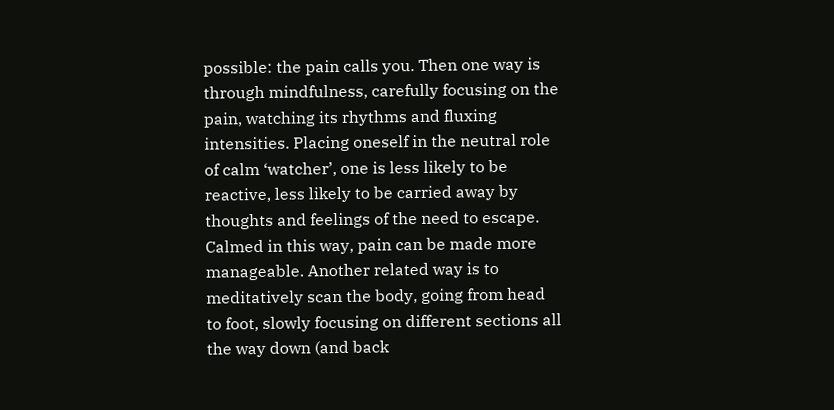possible: the pain calls you. Then one way is through mindfulness, carefully focusing on the pain, watching its rhythms and fluxing intensities. Placing oneself in the neutral role of calm ‘watcher’, one is less likely to be reactive, less likely to be carried away by thoughts and feelings of the need to escape. Calmed in this way, pain can be made more manageable. Another related way is to meditatively scan the body, going from head to foot, slowly focusing on different sections all the way down (and back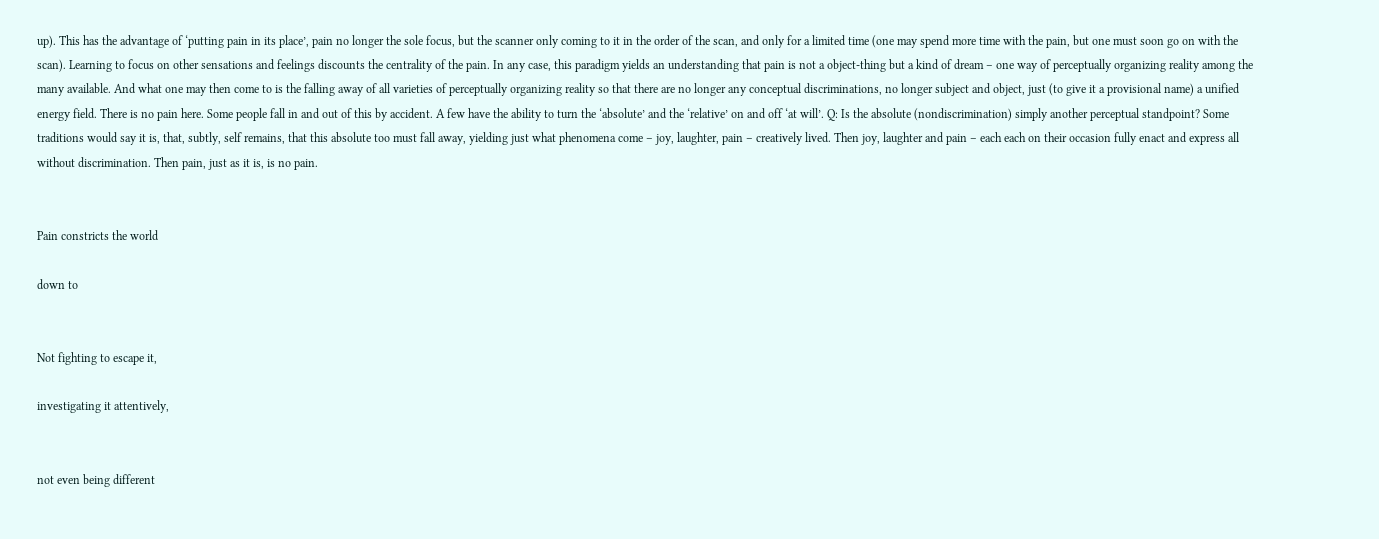up). This has the advantage of ‘putting pain in its place’, pain no longer the sole focus, but the scanner only coming to it in the order of the scan, and only for a limited time (one may spend more time with the pain, but one must soon go on with the scan). Learning to focus on other sensations and feelings discounts the centrality of the pain. In any case, this paradigm yields an understanding that pain is not a object-thing but a kind of dream – one way of perceptually organizing reality among the many available. And what one may then come to is the falling away of all varieties of perceptually organizing reality so that there are no longer any conceptual discriminations, no longer subject and object, just (to give it a provisional name) a unified energy field. There is no pain here. Some people fall in and out of this by accident. A few have the ability to turn the ‘absolute’ and the ‘relative’ on and off ‘at will’. Q: Is the absolute (nondiscrimination) simply another perceptual standpoint? Some traditions would say it is, that, subtly, self remains, that this absolute too must fall away, yielding just what phenomena come – joy, laughter, pain – creatively lived. Then joy, laughter and pain – each each on their occasion fully enact and express all without discrimination. Then pain, just as it is, is no pain.


Pain constricts the world

down to


Not fighting to escape it,

investigating it attentively,


not even being different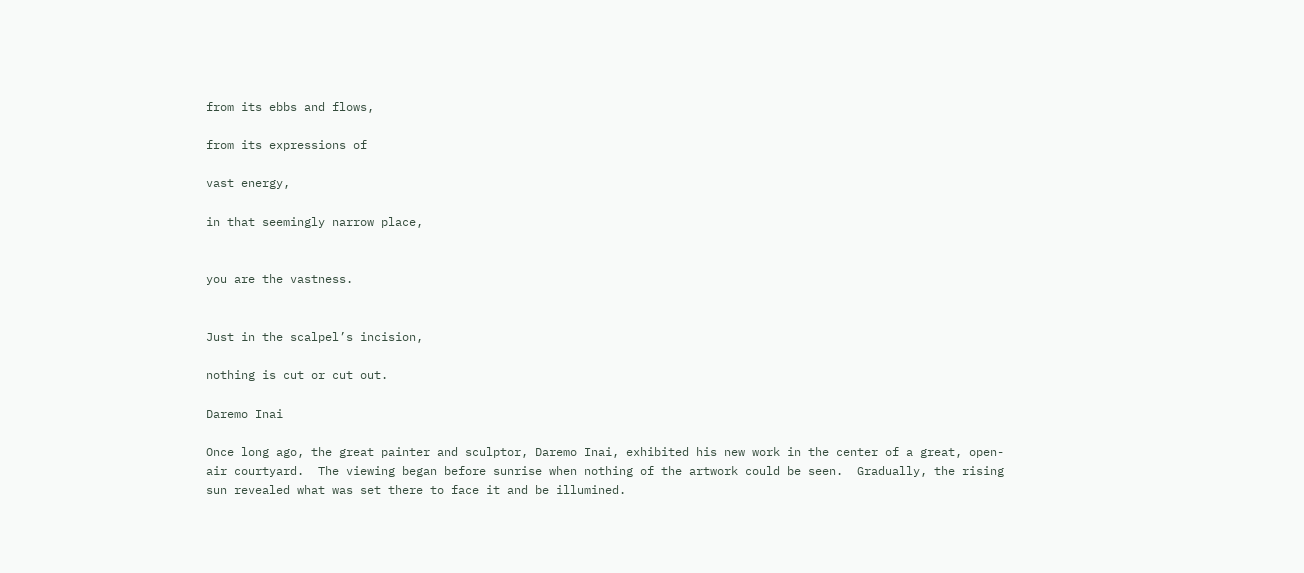from its ebbs and flows,

from its expressions of

vast energy,

in that seemingly narrow place,


you are the vastness.


Just in the scalpel’s incision,

nothing is cut or cut out.

Daremo Inai

Once long ago, the great painter and sculptor, Daremo Inai, exhibited his new work in the center of a great, open-air courtyard.  The viewing began before sunrise when nothing of the artwork could be seen.  Gradually, the rising sun revealed what was set there to face it and be illumined.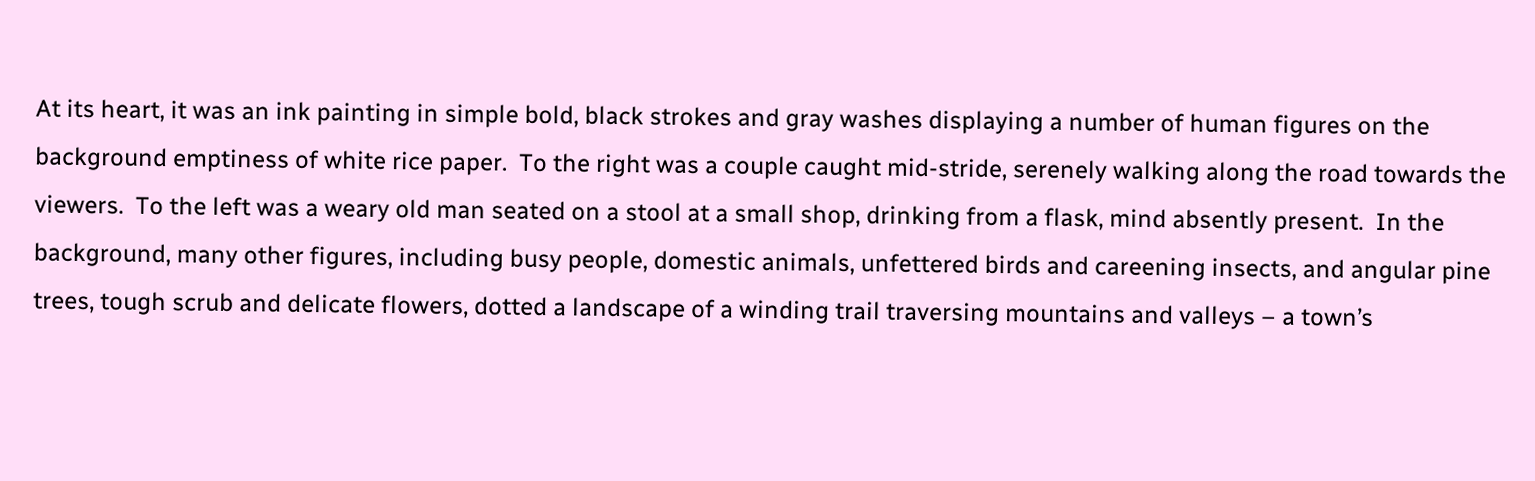At its heart, it was an ink painting in simple bold, black strokes and gray washes displaying a number of human figures on the background emptiness of white rice paper.  To the right was a couple caught mid-stride, serenely walking along the road towards the viewers.  To the left was a weary old man seated on a stool at a small shop, drinking from a flask, mind absently present.  In the background, many other figures, including busy people, domestic animals, unfettered birds and careening insects, and angular pine trees, tough scrub and delicate flowers, dotted a landscape of a winding trail traversing mountains and valleys – a town’s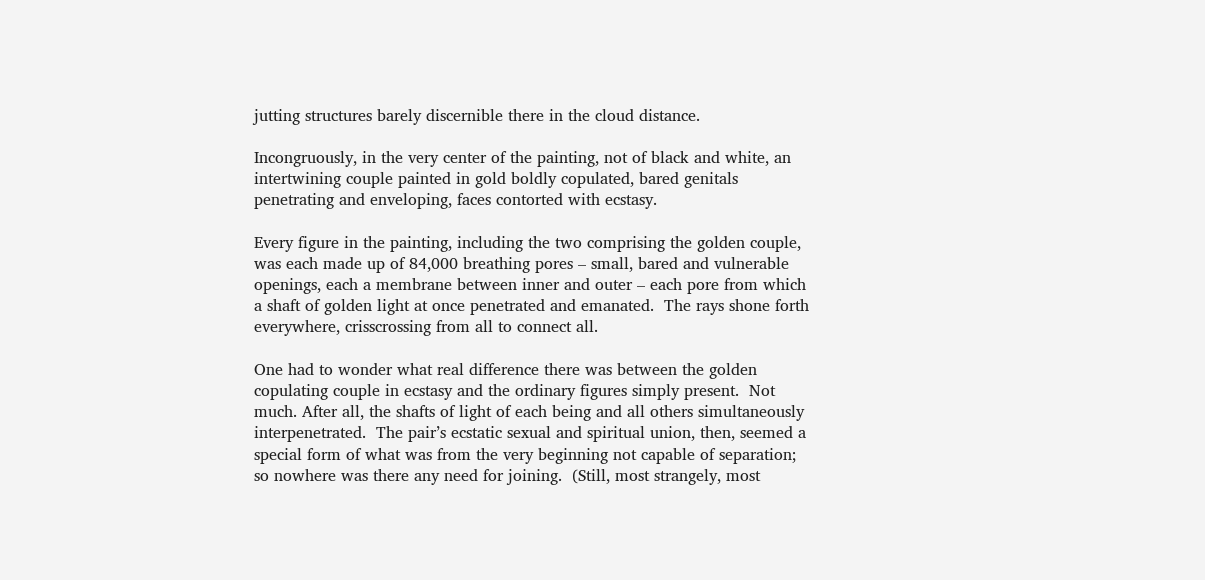jutting structures barely discernible there in the cloud distance.

Incongruously, in the very center of the painting, not of black and white, an intertwining couple painted in gold boldly copulated, bared genitals penetrating and enveloping, faces contorted with ecstasy.

Every figure in the painting, including the two comprising the golden couple, was each made up of 84,000 breathing pores – small, bared and vulnerable openings, each a membrane between inner and outer – each pore from which a shaft of golden light at once penetrated and emanated.  The rays shone forth everywhere, crisscrossing from all to connect all.

One had to wonder what real difference there was between the golden copulating couple in ecstasy and the ordinary figures simply present.  Not much. After all, the shafts of light of each being and all others simultaneously interpenetrated.  The pair’s ecstatic sexual and spiritual union, then, seemed a special form of what was from the very beginning not capable of separation; so nowhere was there any need for joining.  (Still, most strangely, most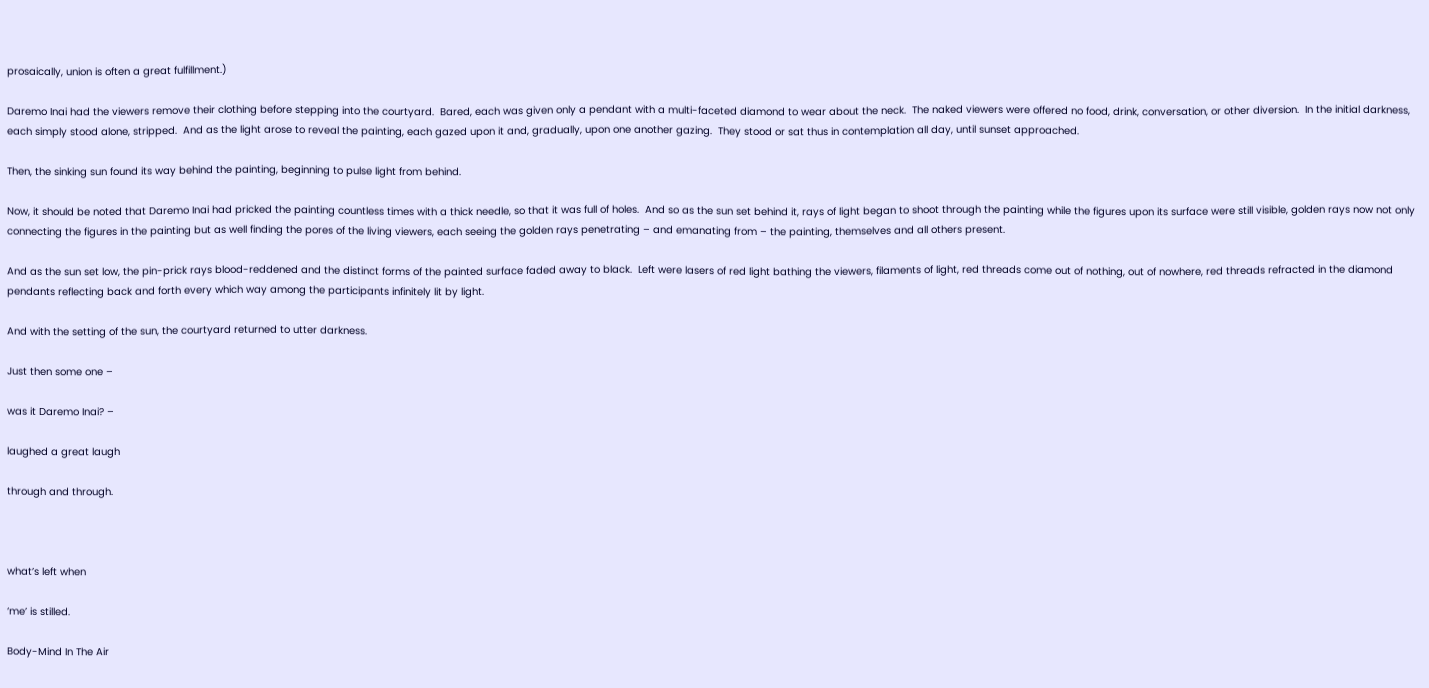prosaically, union is often a great fulfillment.)

Daremo Inai had the viewers remove their clothing before stepping into the courtyard.  Bared, each was given only a pendant with a multi-faceted diamond to wear about the neck.  The naked viewers were offered no food, drink, conversation, or other diversion.  In the initial darkness, each simply stood alone, stripped.  And as the light arose to reveal the painting, each gazed upon it and, gradually, upon one another gazing.  They stood or sat thus in contemplation all day, until sunset approached.

Then, the sinking sun found its way behind the painting, beginning to pulse light from behind.

Now, it should be noted that Daremo Inai had pricked the painting countless times with a thick needle, so that it was full of holes.  And so as the sun set behind it, rays of light began to shoot through the painting while the figures upon its surface were still visible, golden rays now not only connecting the figures in the painting but as well finding the pores of the living viewers, each seeing the golden rays penetrating – and emanating from – the painting, themselves and all others present.

And as the sun set low, the pin-prick rays blood-reddened and the distinct forms of the painted surface faded away to black.  Left were lasers of red light bathing the viewers, filaments of light, red threads come out of nothing, out of nowhere, red threads refracted in the diamond pendants reflecting back and forth every which way among the participants infinitely lit by light.

And with the setting of the sun, the courtyard returned to utter darkness.

Just then some one –

was it Daremo Inai? –

laughed a great laugh

through and through.



what’s left when

‘me’ is stilled.

Body-Mind In The Air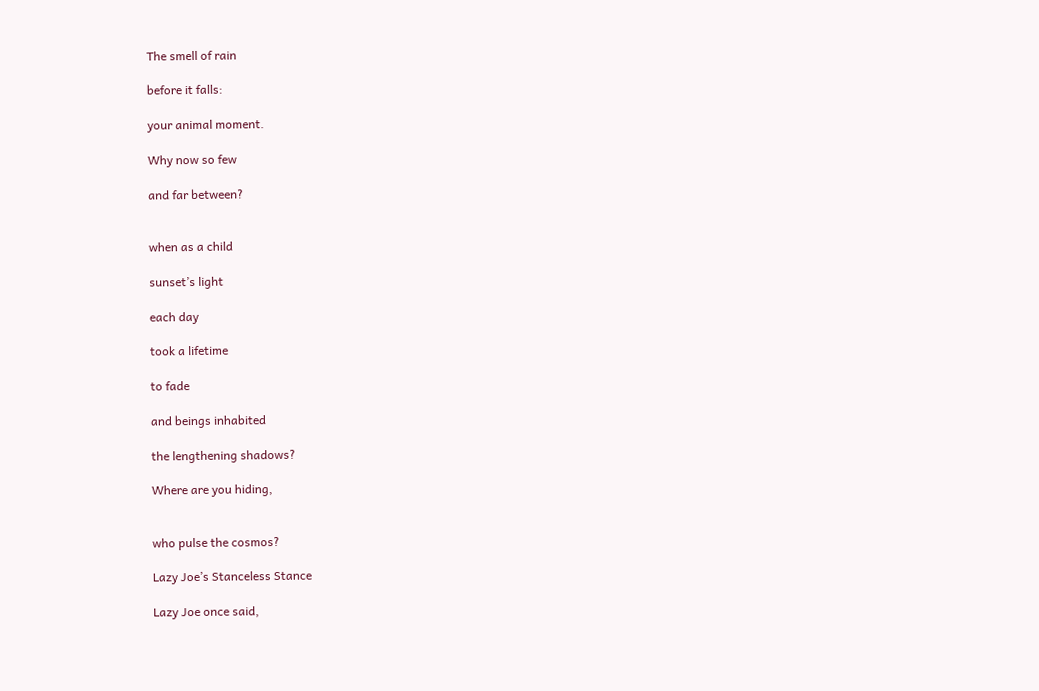The smell of rain

before it falls:

your animal moment.

Why now so few

and far between?


when as a child

sunset’s light

each day

took a lifetime

to fade

and beings inhabited

the lengthening shadows?

Where are you hiding,


who pulse the cosmos?

Lazy Joe’s Stanceless Stance

Lazy Joe once said,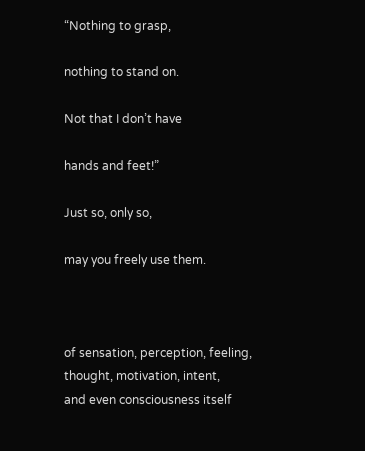“Nothing to grasp,

nothing to stand on.

Not that I don’t have

hands and feet!”

Just so, only so,

may you freely use them.



of sensation, perception, feeling,
thought, motivation, intent,
and even consciousness itself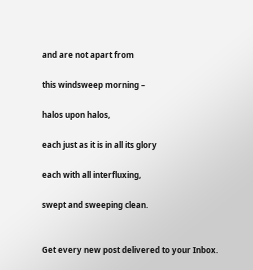and are not apart from

this windsweep morning –

halos upon halos,

each just as it is in all its glory

each with all interfluxing,

swept and sweeping clean.


Get every new post delivered to your Inbox.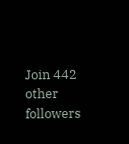Join 442 other followers